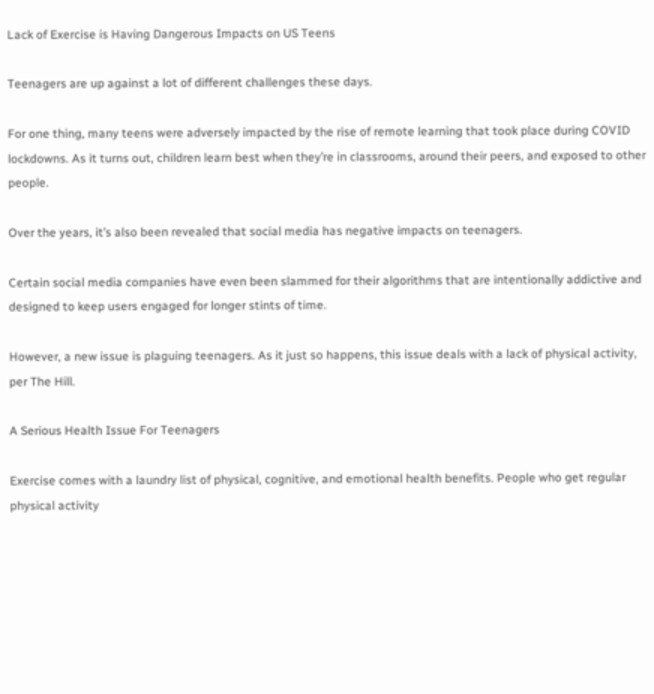Lack of Exercise is Having Dangerous Impacts on US Teens

Teenagers are up against a lot of different challenges these days.

For one thing, many teens were adversely impacted by the rise of remote learning that took place during COVID lockdowns. As it turns out, children learn best when they’re in classrooms, around their peers, and exposed to other people.

Over the years, it’s also been revealed that social media has negative impacts on teenagers.

Certain social media companies have even been slammed for their algorithms that are intentionally addictive and designed to keep users engaged for longer stints of time.

However, a new issue is plaguing teenagers. As it just so happens, this issue deals with a lack of physical activity, per The Hill.

A Serious Health Issue For Teenagers

Exercise comes with a laundry list of physical, cognitive, and emotional health benefits. People who get regular physical activity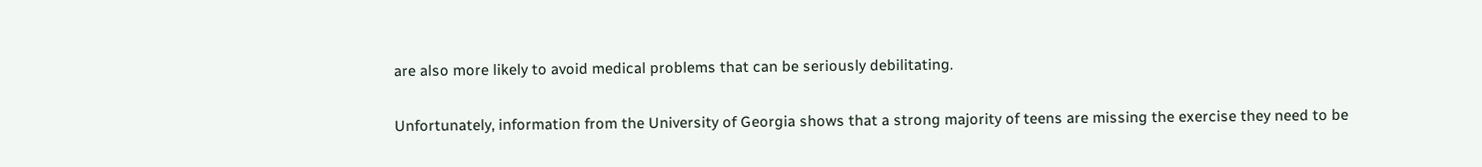are also more likely to avoid medical problems that can be seriously debilitating.

Unfortunately, information from the University of Georgia shows that a strong majority of teens are missing the exercise they need to be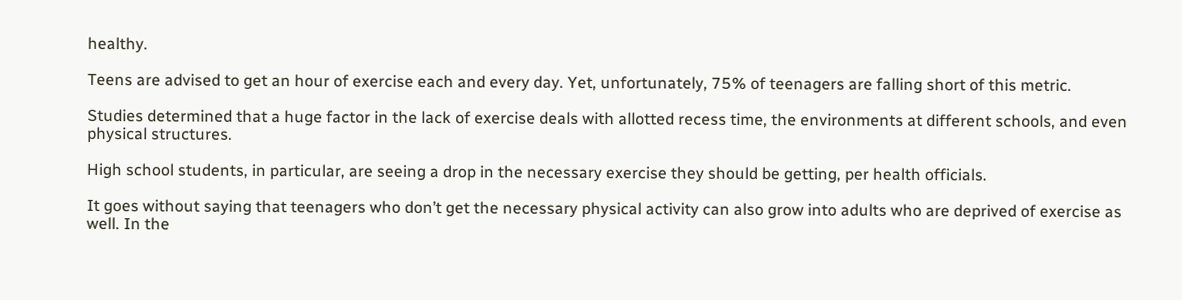healthy.

Teens are advised to get an hour of exercise each and every day. Yet, unfortunately, 75% of teenagers are falling short of this metric.

Studies determined that a huge factor in the lack of exercise deals with allotted recess time, the environments at different schools, and even physical structures.

High school students, in particular, are seeing a drop in the necessary exercise they should be getting, per health officials.

It goes without saying that teenagers who don’t get the necessary physical activity can also grow into adults who are deprived of exercise as well. In the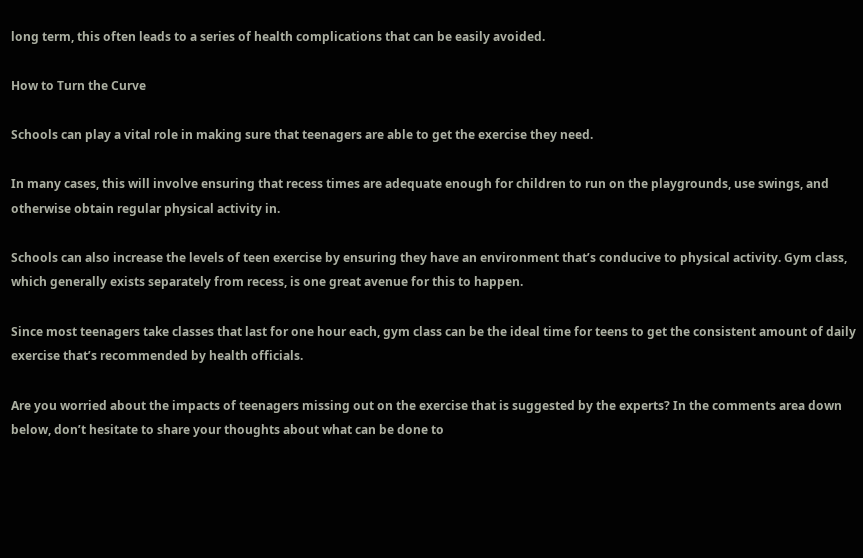long term, this often leads to a series of health complications that can be easily avoided.

How to Turn the Curve

Schools can play a vital role in making sure that teenagers are able to get the exercise they need.

In many cases, this will involve ensuring that recess times are adequate enough for children to run on the playgrounds, use swings, and otherwise obtain regular physical activity in.

Schools can also increase the levels of teen exercise by ensuring they have an environment that’s conducive to physical activity. Gym class, which generally exists separately from recess, is one great avenue for this to happen.

Since most teenagers take classes that last for one hour each, gym class can be the ideal time for teens to get the consistent amount of daily exercise that’s recommended by health officials.

Are you worried about the impacts of teenagers missing out on the exercise that is suggested by the experts? In the comments area down below, don’t hesitate to share your thoughts about what can be done to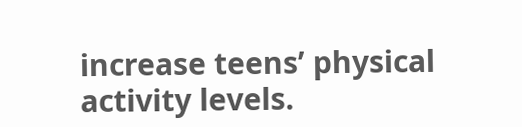increase teens’ physical activity levels.